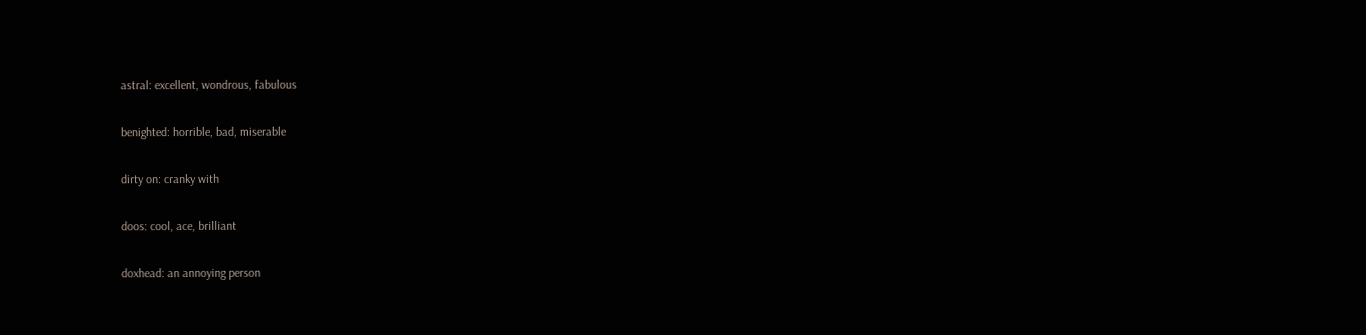astral: excellent, wondrous, fabulous

benighted: horrible, bad, miserable

dirty on: cranky with

doos: cool, ace, brilliant

doxhead: an annoying person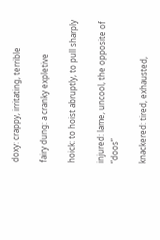doxy: crappy, irritating, terrible

fairy dung: a cranky expletive

hoick: to hoist abruptly, to pull sharply

injured: lame, uncool, the opposite of “doos”

knackered: tired, exhausted,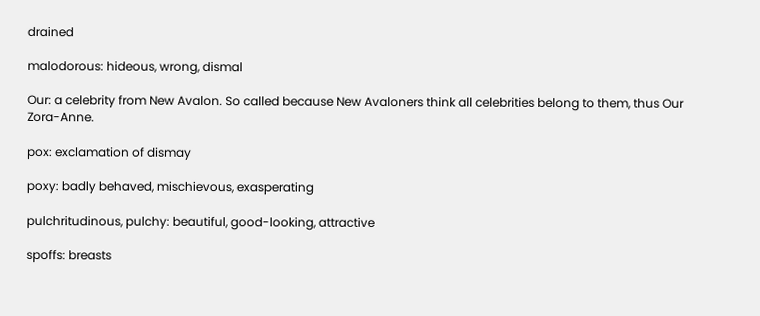drained

malodorous: hideous, wrong, dismal

Our: a celebrity from New Avalon. So called because New Avaloners think all celebrities belong to them, thus Our Zora-Anne.

pox: exclamation of dismay

poxy: badly behaved, mischievous, exasperating

pulchritudinous, pulchy: beautiful, good-looking, attractive

spoffs: breasts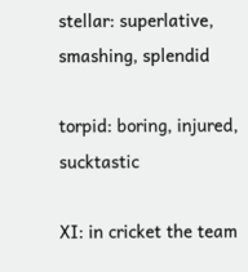stellar: superlative, smashing, splendid

torpid: boring, injured, sucktastic

XI: in cricket the team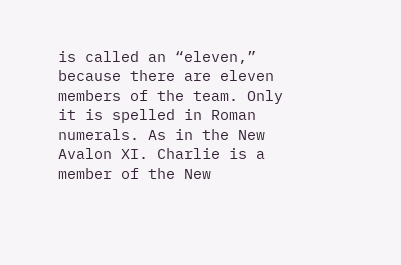is called an “eleven,” because there are eleven members of the team. Only it is spelled in Roman numerals. As in the New Avalon XI. Charlie is a member of the New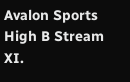Avalon Sports High B Stream XI.